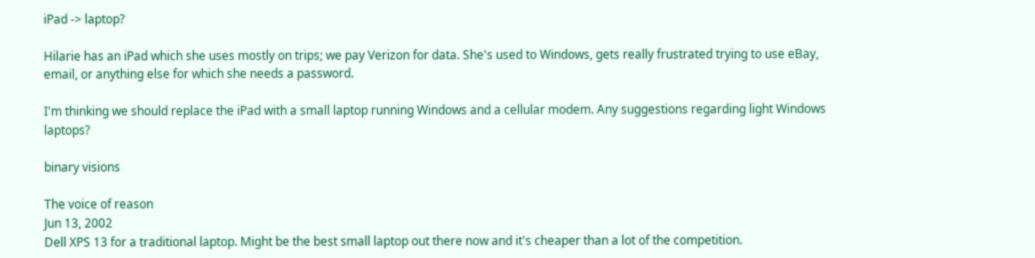iPad -> laptop?

Hilarie has an iPad which she uses mostly on trips; we pay Verizon for data. She's used to Windows, gets really frustrated trying to use eBay, email, or anything else for which she needs a password.

I'm thinking we should replace the iPad with a small laptop running Windows and a cellular modem. Any suggestions regarding light Windows laptops?

binary visions

The voice of reason
Jun 13, 2002
Dell XPS 13 for a traditional laptop. Might be the best small laptop out there now and it's cheaper than a lot of the competition.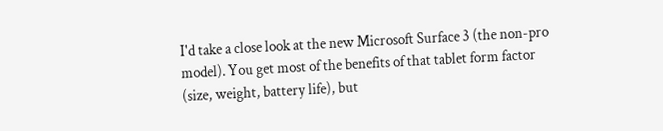I'd take a close look at the new Microsoft Surface 3 (the non-pro model). You get most of the benefits of that tablet form factor (size, weight, battery life), but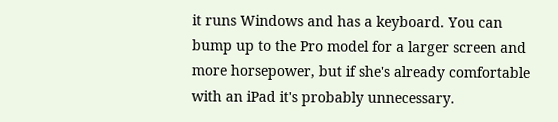it runs Windows and has a keyboard. You can bump up to the Pro model for a larger screen and more horsepower, but if she's already comfortable with an iPad it's probably unnecessary.